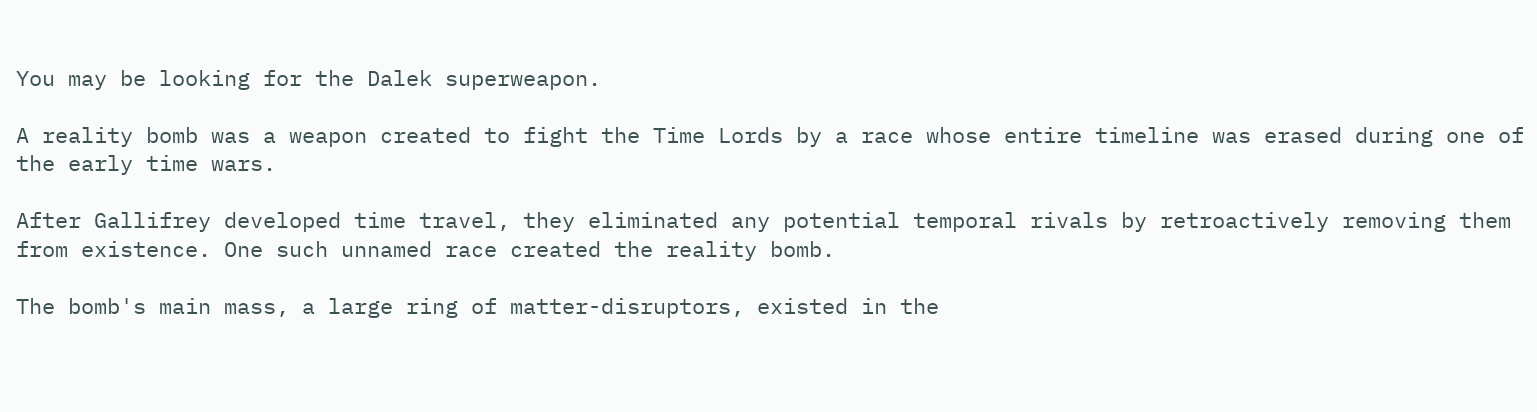You may be looking for the Dalek superweapon.

A reality bomb was a weapon created to fight the Time Lords by a race whose entire timeline was erased during one of the early time wars.

After Gallifrey developed time travel, they eliminated any potential temporal rivals by retroactively removing them from existence. One such unnamed race created the reality bomb.

The bomb's main mass, a large ring of matter-disruptors, existed in the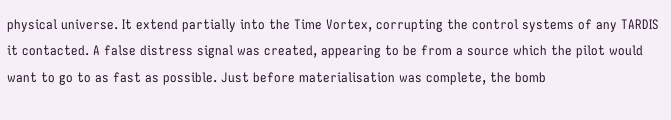physical universe. It extend partially into the Time Vortex, corrupting the control systems of any TARDIS it contacted. A false distress signal was created, appearing to be from a source which the pilot would want to go to as fast as possible. Just before materialisation was complete, the bomb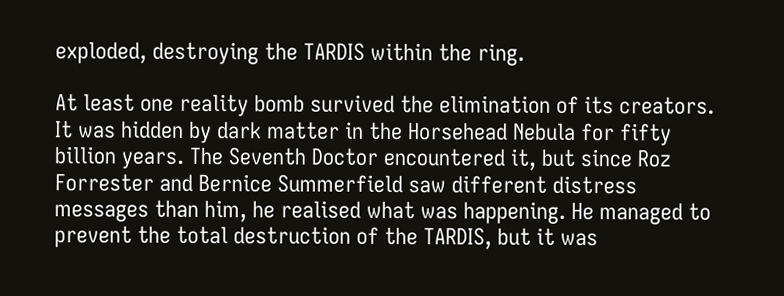exploded, destroying the TARDIS within the ring.

At least one reality bomb survived the elimination of its creators. It was hidden by dark matter in the Horsehead Nebula for fifty billion years. The Seventh Doctor encountered it, but since Roz Forrester and Bernice Summerfield saw different distress messages than him, he realised what was happening. He managed to prevent the total destruction of the TARDIS, but it was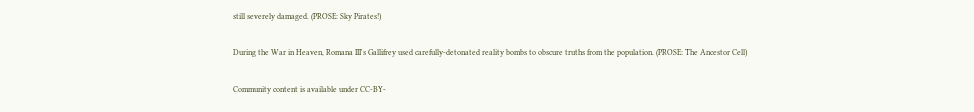still severely damaged. (PROSE: Sky Pirates!)

During the War in Heaven, Romana III's Gallifrey used carefully-detonated reality bombs to obscure truths from the population. (PROSE: The Ancestor Cell)

Community content is available under CC-BY-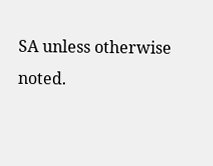SA unless otherwise noted.